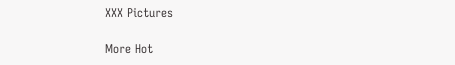XXX Pictures

More Hot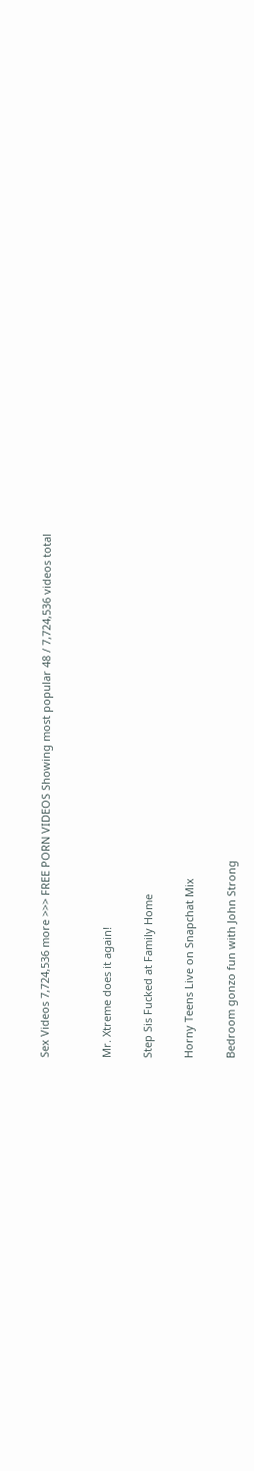Sex Videos 7,724,536 more >>> FREE PORN VIDEOS Showing most popular 48 / 7,724,536 videos total


Mr. Xtreme does it again!

Step Sis Fucked at Family Home

Horny Teens Live on Snapchat Mix

Bedroom gonzo fun with John Strong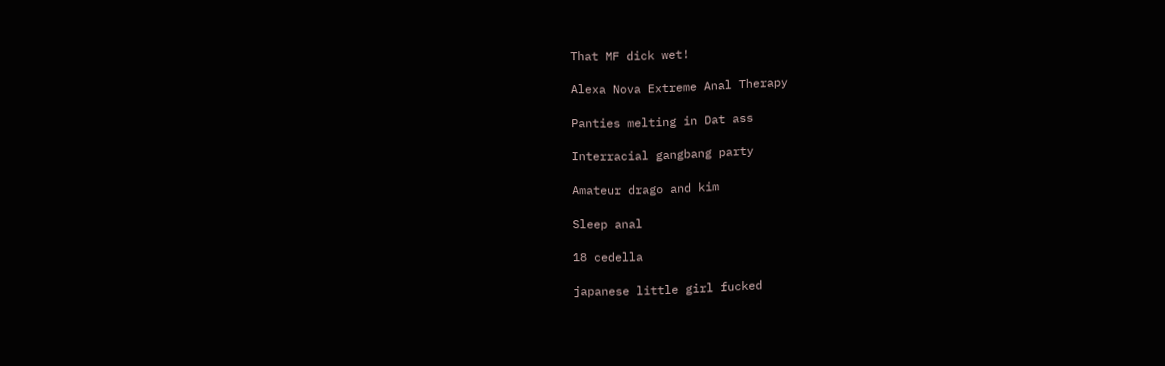That MF dick wet!

Alexa Nova Extreme Anal Therapy

Panties melting in Dat ass

Interracial gangbang party

Amateur drago and kim

Sleep anal

18 cedella

japanese little girl fucked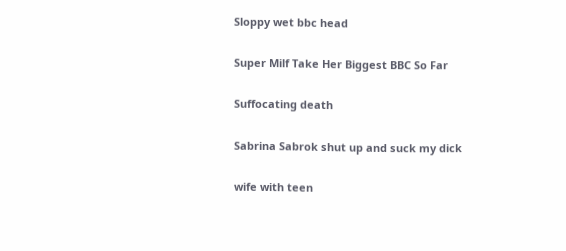Sloppy wet bbc head

Super Milf Take Her Biggest BBC So Far

Suffocating death

Sabrina Sabrok shut up and suck my dick

wife with teen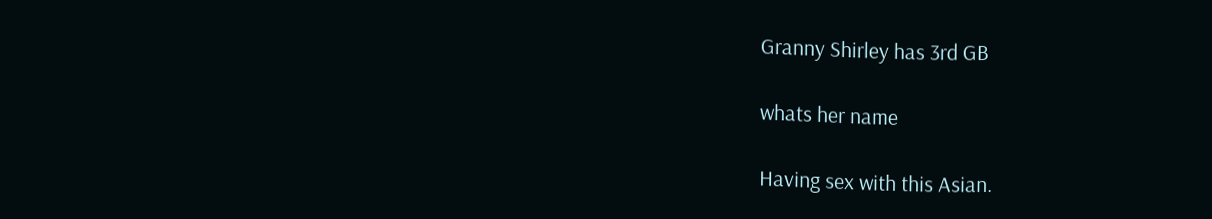Granny Shirley has 3rd GB

whats her name

Having sex with this Asian.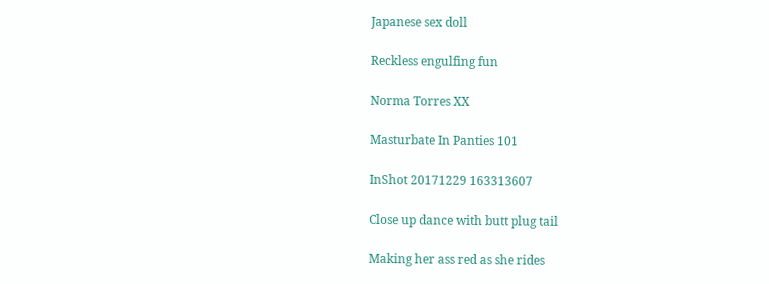Japanese sex doll

Reckless engulfing fun

Norma Torres XX

Masturbate In Panties 101

InShot 20171229 163313607

Close up dance with butt plug tail

Making her ass red as she rides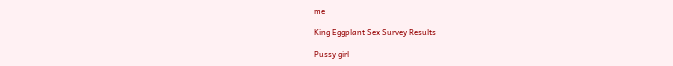me

King Eggplant Sex Survey Results

Pussy girl